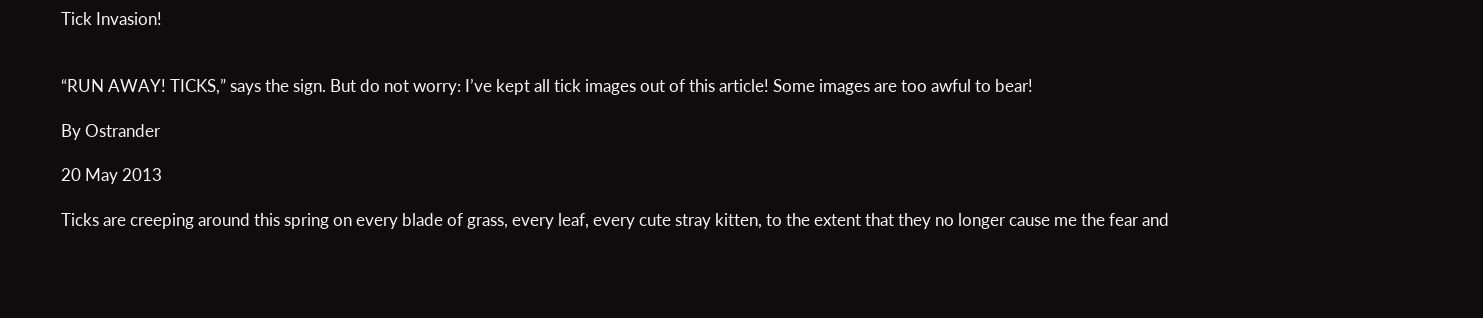Tick Invasion!


“RUN AWAY! TICKS,” says the sign. But do not worry: I’ve kept all tick images out of this article! Some images are too awful to bear!

By Ostrander

20 May 2013

Ticks are creeping around this spring on every blade of grass, every leaf, every cute stray kitten, to the extent that they no longer cause me the fear and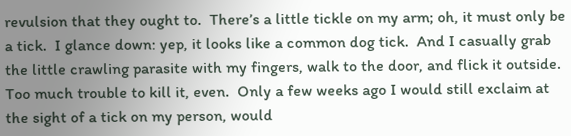revulsion that they ought to.  There’s a little tickle on my arm; oh, it must only be a tick.  I glance down: yep, it looks like a common dog tick.  And I casually grab the little crawling parasite with my fingers, walk to the door, and flick it outside.  Too much trouble to kill it, even.  Only a few weeks ago I would still exclaim at the sight of a tick on my person, would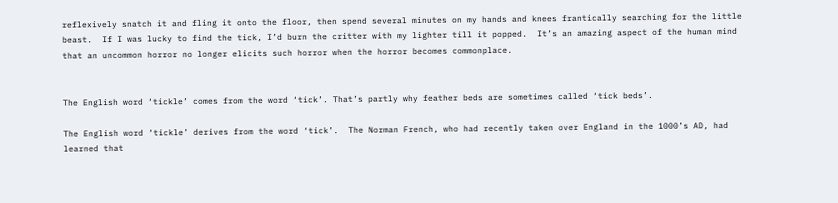reflexively snatch it and fling it onto the floor, then spend several minutes on my hands and knees frantically searching for the little beast.  If I was lucky to find the tick, I’d burn the critter with my lighter till it popped.  It’s an amazing aspect of the human mind that an uncommon horror no longer elicits such horror when the horror becomes commonplace.


The English word ‘tickle’ comes from the word ‘tick’. That’s partly why feather beds are sometimes called ‘tick beds’.

The English word ‘tickle’ derives from the word ‘tick’.  The Norman French, who had recently taken over England in the 1000’s AD, had learned that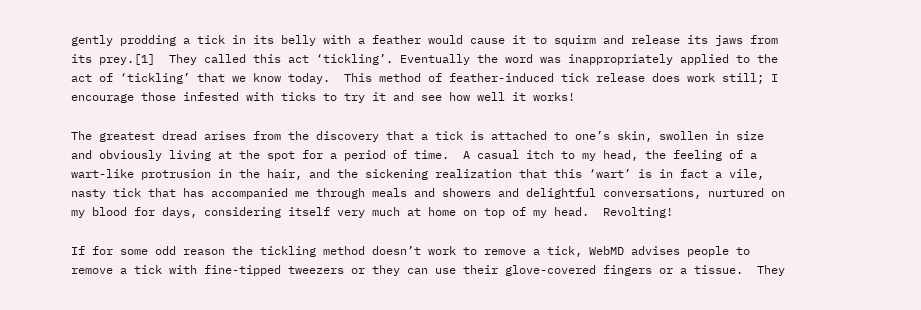gently prodding a tick in its belly with a feather would cause it to squirm and release its jaws from its prey.[1]  They called this act ‘tickling’. Eventually the word was inappropriately applied to the act of ‘tickling’ that we know today.  This method of feather-induced tick release does work still; I encourage those infested with ticks to try it and see how well it works!

The greatest dread arises from the discovery that a tick is attached to one’s skin, swollen in size and obviously living at the spot for a period of time.  A casual itch to my head, the feeling of a wart-like protrusion in the hair, and the sickening realization that this ‘wart’ is in fact a vile, nasty tick that has accompanied me through meals and showers and delightful conversations, nurtured on my blood for days, considering itself very much at home on top of my head.  Revolting!

If for some odd reason the tickling method doesn’t work to remove a tick, WebMD advises people to remove a tick with fine-tipped tweezers or they can use their glove-covered fingers or a tissue.  They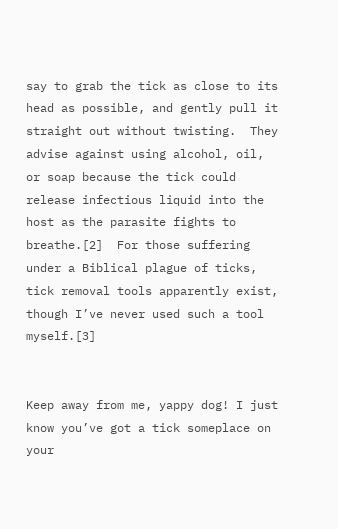say to grab the tick as close to its head as possible, and gently pull it straight out without twisting.  They advise against using alcohol, oil, or soap because the tick could release infectious liquid into the host as the parasite fights to breathe.[2]  For those suffering under a Biblical plague of ticks, tick removal tools apparently exist, though I’ve never used such a tool myself.[3]


Keep away from me, yappy dog! I just know you’ve got a tick someplace on your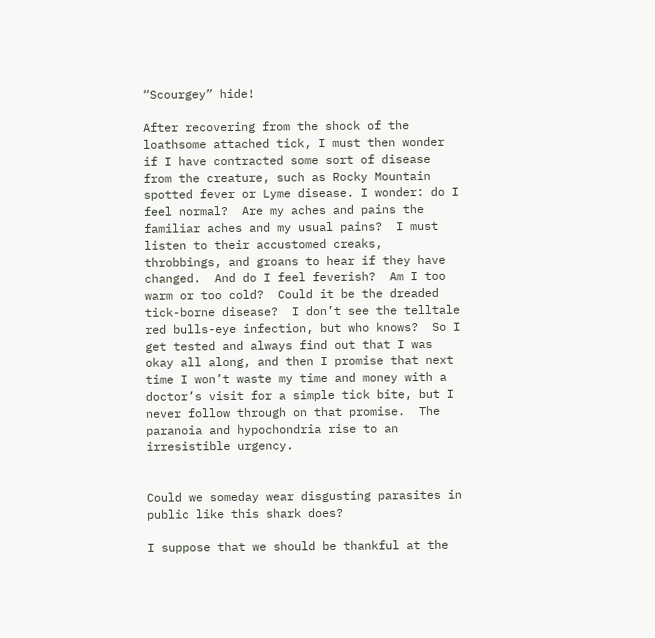“Scourgey” hide!

After recovering from the shock of the loathsome attached tick, I must then wonder if I have contracted some sort of disease from the creature, such as Rocky Mountain spotted fever or Lyme disease. I wonder: do I feel normal?  Are my aches and pains the familiar aches and my usual pains?  I must listen to their accustomed creaks, throbbings, and groans to hear if they have changed.  And do I feel feverish?  Am I too warm or too cold?  Could it be the dreaded tick-borne disease?  I don’t see the telltale red bulls-eye infection, but who knows?  So I get tested and always find out that I was okay all along, and then I promise that next time I won’t waste my time and money with a doctor’s visit for a simple tick bite, but I never follow through on that promise.  The paranoia and hypochondria rise to an irresistible urgency.


Could we someday wear disgusting parasites in public like this shark does?

I suppose that we should be thankful at the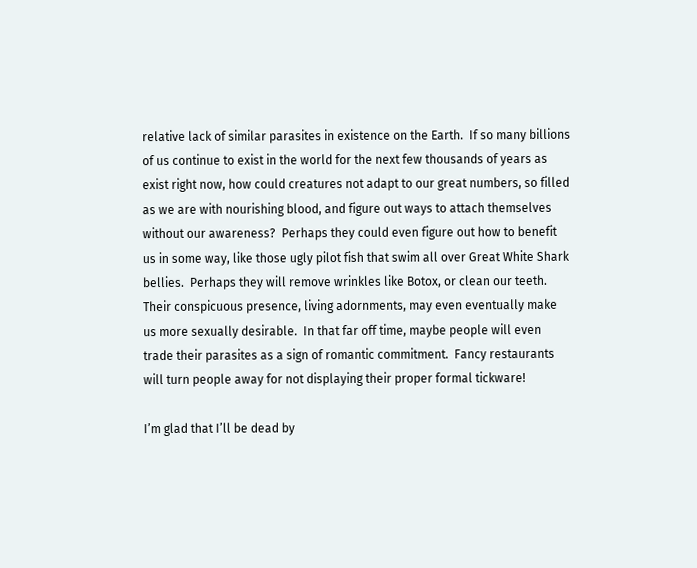relative lack of similar parasites in existence on the Earth.  If so many billions of us continue to exist in the world for the next few thousands of years as exist right now, how could creatures not adapt to our great numbers, so filled as we are with nourishing blood, and figure out ways to attach themselves without our awareness?  Perhaps they could even figure out how to benefit us in some way, like those ugly pilot fish that swim all over Great White Shark bellies.  Perhaps they will remove wrinkles like Botox, or clean our teeth.  Their conspicuous presence, living adornments, may even eventually make us more sexually desirable.  In that far off time, maybe people will even trade their parasites as a sign of romantic commitment.  Fancy restaurants will turn people away for not displaying their proper formal tickware!

I’m glad that I’ll be dead by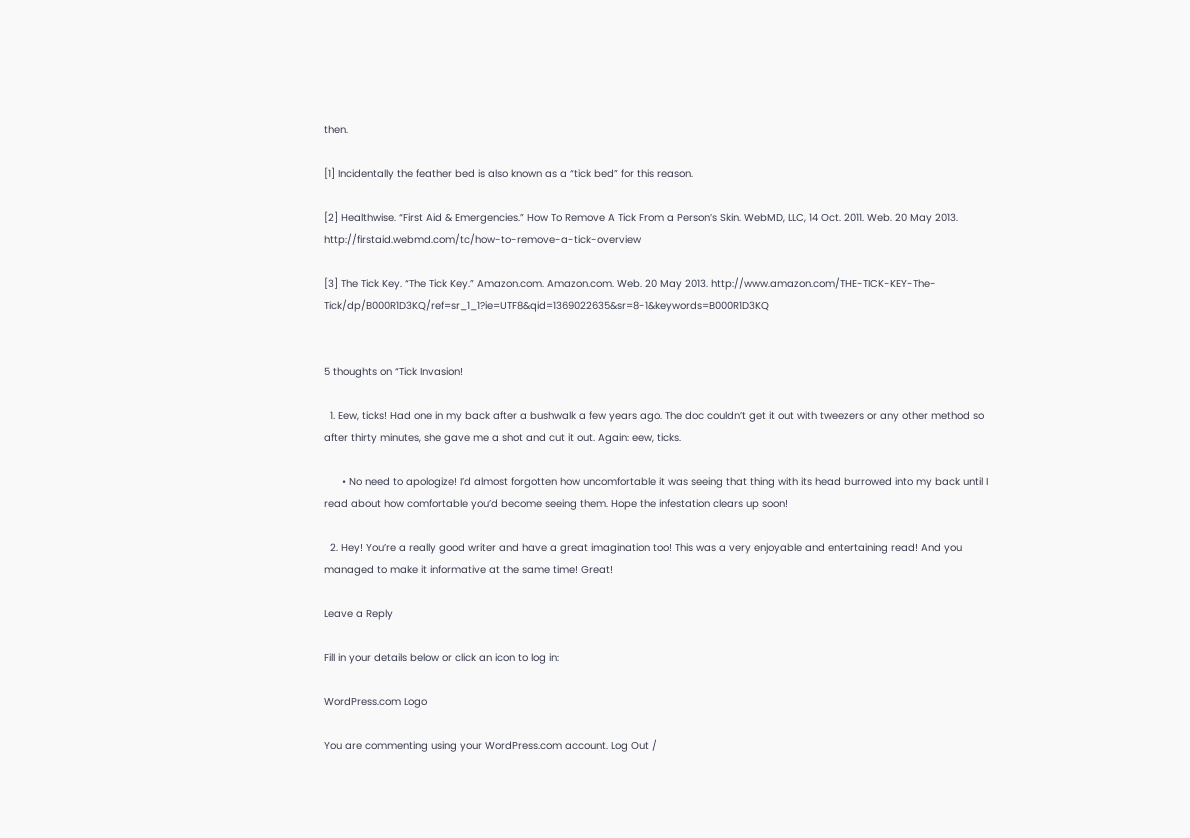then.

[1] Incidentally the feather bed is also known as a “tick bed” for this reason.

[2] Healthwise. “First Aid & Emergencies.” How To Remove A Tick From a Person’s Skin. WebMD, LLC, 14 Oct. 2011. Web. 20 May 2013. http://firstaid.webmd.com/tc/how-to-remove-a-tick-overview

[3] The Tick Key. “The Tick Key.” Amazon.com. Amazon.com. Web. 20 May 2013. http://www.amazon.com/THE-TICK-KEY-The-Tick/dp/B000R1D3KQ/ref=sr_1_1?ie=UTF8&qid=1369022635&sr=8-1&keywords=B000R1D3KQ


5 thoughts on “Tick Invasion!

  1. Eew, ticks! Had one in my back after a bushwalk a few years ago. The doc couldn’t get it out with tweezers or any other method so after thirty minutes, she gave me a shot and cut it out. Again: eew, ticks.

      • No need to apologize! I’d almost forgotten how uncomfortable it was seeing that thing with its head burrowed into my back until I read about how comfortable you’d become seeing them. Hope the infestation clears up soon!

  2. Hey! You’re a really good writer and have a great imagination too! This was a very enjoyable and entertaining read! And you managed to make it informative at the same time! Great!

Leave a Reply

Fill in your details below or click an icon to log in:

WordPress.com Logo

You are commenting using your WordPress.com account. Log Out /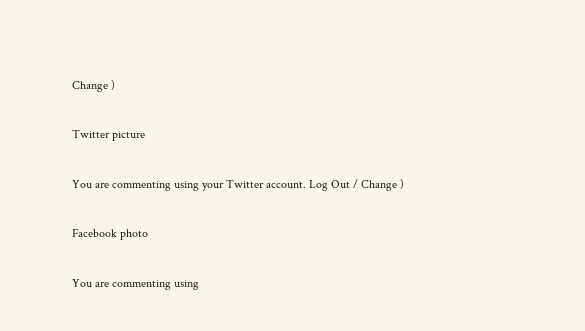Change )

Twitter picture

You are commenting using your Twitter account. Log Out / Change )

Facebook photo

You are commenting using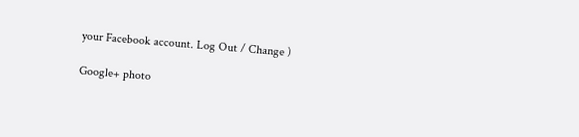your Facebook account. Log Out / Change )

Google+ photo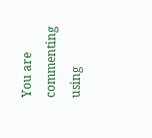You are commenting using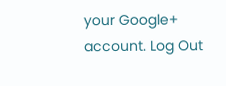your Google+ account. Log Out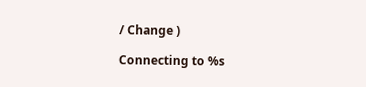/ Change )

Connecting to %s